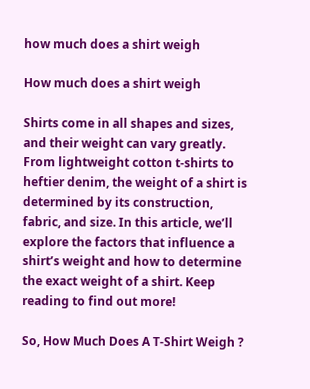how much does a shirt weigh

How much does a shirt weigh

Shirts come in all shapes and sizes, and their weight can vary greatly. From lightweight cotton t-shirts to heftier denim, the weight of a shirt is determined by its construction, fabric, and size. In this article, we’ll explore the factors that influence a shirt’s weight and how to determine the exact weight of a shirt. Keep reading to find out more!

So, How Much Does A T-Shirt Weigh ?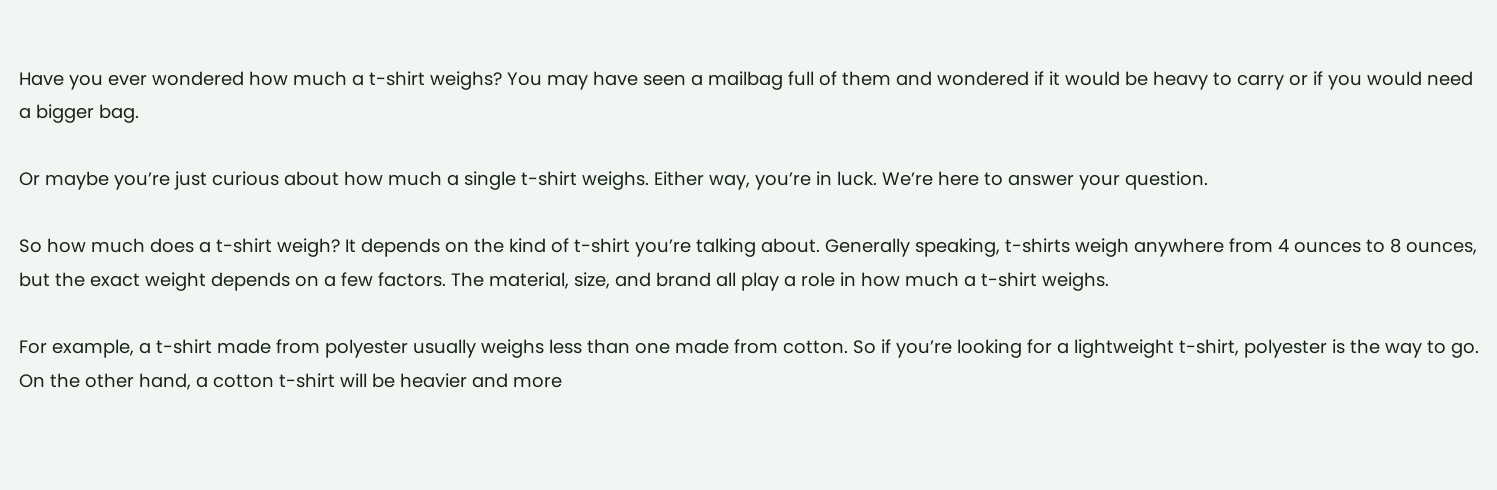Have you ever wondered how much a t-shirt weighs? You may have seen a mailbag full of them and wondered if it would be heavy to carry or if you would need a bigger bag.

Or maybe you’re just curious about how much a single t-shirt weighs. Either way, you’re in luck. We’re here to answer your question.

So how much does a t-shirt weigh? It depends on the kind of t-shirt you’re talking about. Generally speaking, t-shirts weigh anywhere from 4 ounces to 8 ounces, but the exact weight depends on a few factors. The material, size, and brand all play a role in how much a t-shirt weighs.

For example, a t-shirt made from polyester usually weighs less than one made from cotton. So if you’re looking for a lightweight t-shirt, polyester is the way to go. On the other hand, a cotton t-shirt will be heavier and more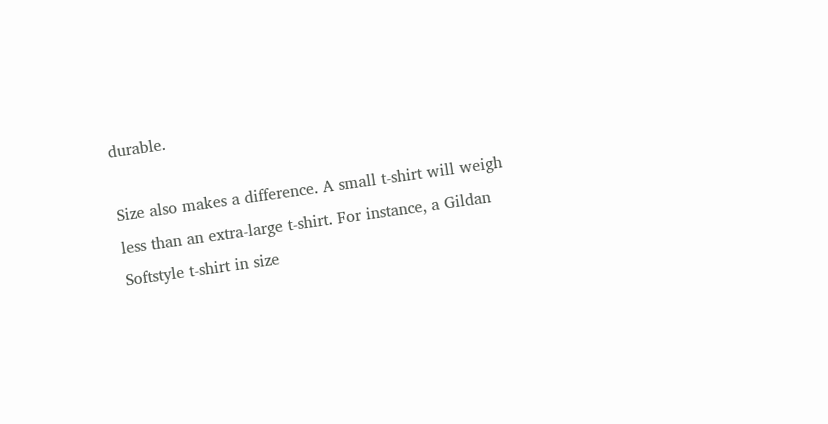durable.

Size also makes a difference. A small t-shirt will weigh less than an extra-large t-shirt. For instance, a Gildan Softstyle t-shirt in size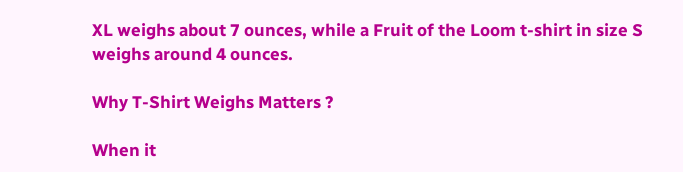XL weighs about 7 ounces, while a Fruit of the Loom t-shirt in size S weighs around 4 ounces.

Why T-Shirt Weighs Matters ?

When it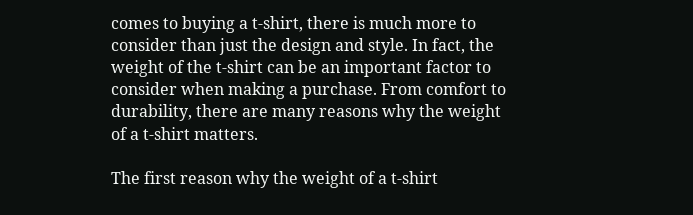comes to buying a t-shirt, there is much more to consider than just the design and style. In fact, the weight of the t-shirt can be an important factor to consider when making a purchase. From comfort to durability, there are many reasons why the weight of a t-shirt matters.

The first reason why the weight of a t-shirt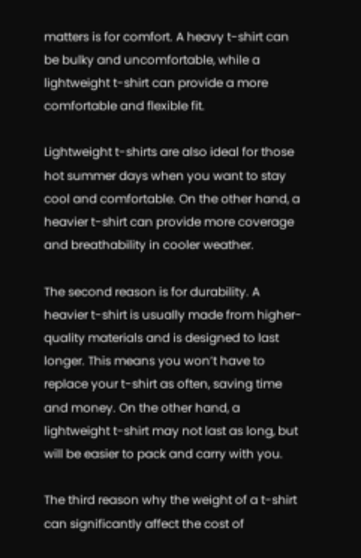matters is for comfort. A heavy t-shirt can be bulky and uncomfortable, while a lightweight t-shirt can provide a more comfortable and flexible fit.

Lightweight t-shirts are also ideal for those hot summer days when you want to stay cool and comfortable. On the other hand, a heavier t-shirt can provide more coverage and breathability in cooler weather.

The second reason is for durability. A heavier t-shirt is usually made from higher-quality materials and is designed to last longer. This means you won’t have to replace your t-shirt as often, saving time and money. On the other hand, a lightweight t-shirt may not last as long, but will be easier to pack and carry with you.

The third reason why the weight of a t-shirt can significantly affect the cost of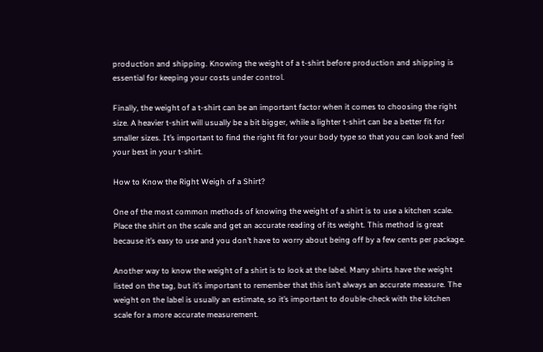production and shipping. Knowing the weight of a t-shirt before production and shipping is essential for keeping your costs under control.

Finally, the weight of a t-shirt can be an important factor when it comes to choosing the right size. A heavier t-shirt will usually be a bit bigger, while a lighter t-shirt can be a better fit for smaller sizes. It’s important to find the right fit for your body type so that you can look and feel your best in your t-shirt.

How to Know the Right Weigh of a Shirt?

One of the most common methods of knowing the weight of a shirt is to use a kitchen scale. Place the shirt on the scale and get an accurate reading of its weight. This method is great because it’s easy to use and you don’t have to worry about being off by a few cents per package.

Another way to know the weight of a shirt is to look at the label. Many shirts have the weight listed on the tag, but it’s important to remember that this isn’t always an accurate measure. The weight on the label is usually an estimate, so it’s important to double-check with the kitchen scale for a more accurate measurement.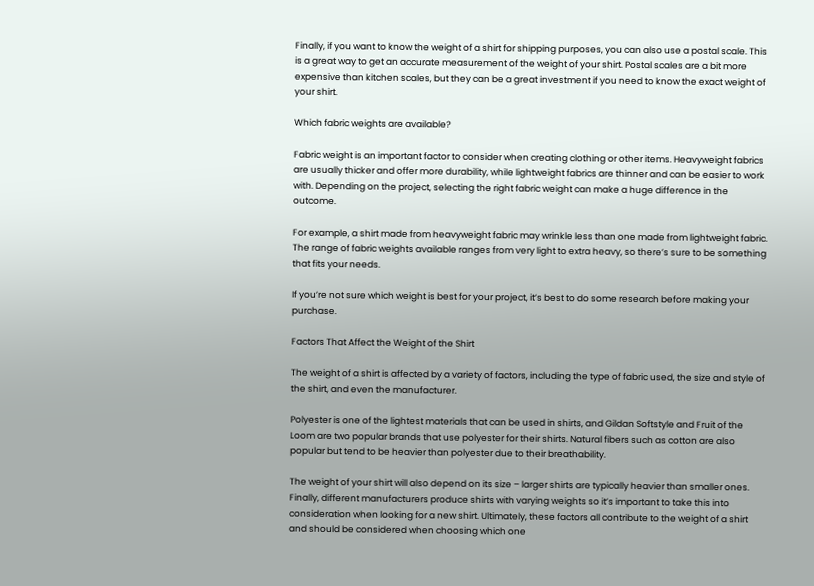Finally, if you want to know the weight of a shirt for shipping purposes, you can also use a postal scale. This is a great way to get an accurate measurement of the weight of your shirt. Postal scales are a bit more expensive than kitchen scales, but they can be a great investment if you need to know the exact weight of your shirt.

Which fabric weights are available?

Fabric weight is an important factor to consider when creating clothing or other items. Heavyweight fabrics are usually thicker and offer more durability, while lightweight fabrics are thinner and can be easier to work with. Depending on the project, selecting the right fabric weight can make a huge difference in the outcome.

For example, a shirt made from heavyweight fabric may wrinkle less than one made from lightweight fabric. The range of fabric weights available ranges from very light to extra heavy, so there’s sure to be something that fits your needs.

If you’re not sure which weight is best for your project, it’s best to do some research before making your purchase.

Factors That Affect the Weight of the Shirt

The weight of a shirt is affected by a variety of factors, including the type of fabric used, the size and style of the shirt, and even the manufacturer.

Polyester is one of the lightest materials that can be used in shirts, and Gildan Softstyle and Fruit of the Loom are two popular brands that use polyester for their shirts. Natural fibers such as cotton are also popular but tend to be heavier than polyester due to their breathability.

The weight of your shirt will also depend on its size – larger shirts are typically heavier than smaller ones. Finally, different manufacturers produce shirts with varying weights so it’s important to take this into consideration when looking for a new shirt. Ultimately, these factors all contribute to the weight of a shirt and should be considered when choosing which one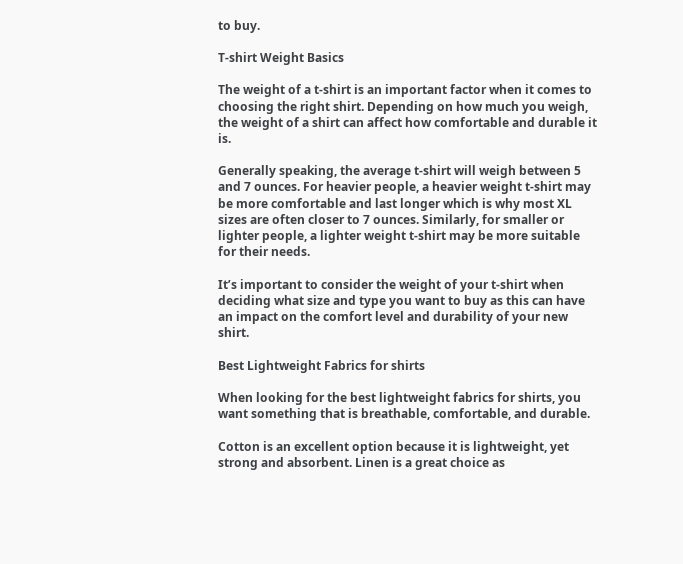to buy.

T-shirt Weight Basics

The weight of a t-shirt is an important factor when it comes to choosing the right shirt. Depending on how much you weigh, the weight of a shirt can affect how comfortable and durable it is.

Generally speaking, the average t-shirt will weigh between 5 and 7 ounces. For heavier people, a heavier weight t-shirt may be more comfortable and last longer which is why most XL sizes are often closer to 7 ounces. Similarly, for smaller or lighter people, a lighter weight t-shirt may be more suitable for their needs.

It’s important to consider the weight of your t-shirt when deciding what size and type you want to buy as this can have an impact on the comfort level and durability of your new shirt.

Best Lightweight Fabrics for shirts

When looking for the best lightweight fabrics for shirts, you want something that is breathable, comfortable, and durable.

Cotton is an excellent option because it is lightweight, yet strong and absorbent. Linen is a great choice as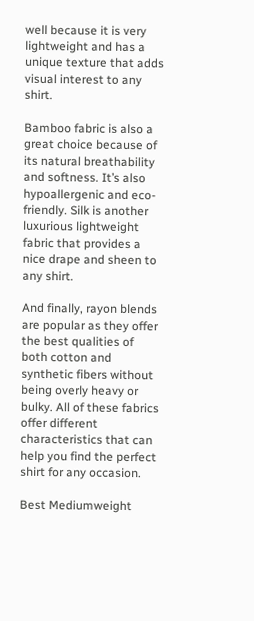well because it is very lightweight and has a unique texture that adds visual interest to any shirt.

Bamboo fabric is also a great choice because of its natural breathability and softness. It’s also hypoallergenic and eco-friendly. Silk is another luxurious lightweight fabric that provides a nice drape and sheen to any shirt.

And finally, rayon blends are popular as they offer the best qualities of both cotton and synthetic fibers without being overly heavy or bulky. All of these fabrics offer different characteristics that can help you find the perfect shirt for any occasion.

Best Mediumweight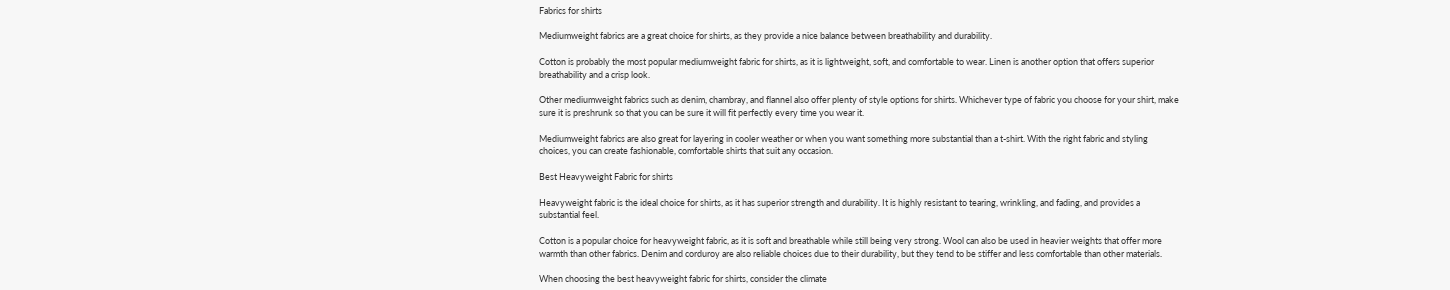Fabrics for shirts

Mediumweight fabrics are a great choice for shirts, as they provide a nice balance between breathability and durability.

Cotton is probably the most popular mediumweight fabric for shirts, as it is lightweight, soft, and comfortable to wear. Linen is another option that offers superior breathability and a crisp look.

Other mediumweight fabrics such as denim, chambray, and flannel also offer plenty of style options for shirts. Whichever type of fabric you choose for your shirt, make sure it is preshrunk so that you can be sure it will fit perfectly every time you wear it.

Mediumweight fabrics are also great for layering in cooler weather or when you want something more substantial than a t-shirt. With the right fabric and styling choices, you can create fashionable, comfortable shirts that suit any occasion.

Best Heavyweight Fabric for shirts

Heavyweight fabric is the ideal choice for shirts, as it has superior strength and durability. It is highly resistant to tearing, wrinkling, and fading, and provides a substantial feel.

Cotton is a popular choice for heavyweight fabric, as it is soft and breathable while still being very strong. Wool can also be used in heavier weights that offer more warmth than other fabrics. Denim and corduroy are also reliable choices due to their durability, but they tend to be stiffer and less comfortable than other materials.

When choosing the best heavyweight fabric for shirts, consider the climate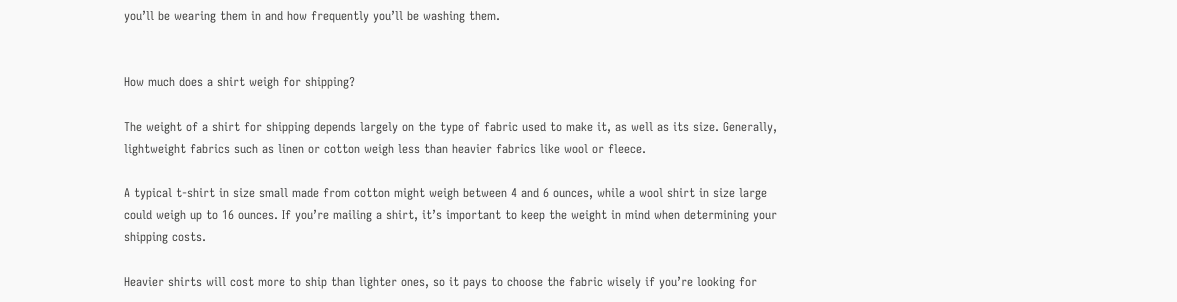you’ll be wearing them in and how frequently you’ll be washing them.


How much does a shirt weigh for shipping?

The weight of a shirt for shipping depends largely on the type of fabric used to make it, as well as its size. Generally, lightweight fabrics such as linen or cotton weigh less than heavier fabrics like wool or fleece.

A typical t-shirt in size small made from cotton might weigh between 4 and 6 ounces, while a wool shirt in size large could weigh up to 16 ounces. If you’re mailing a shirt, it’s important to keep the weight in mind when determining your shipping costs.

Heavier shirts will cost more to ship than lighter ones, so it pays to choose the fabric wisely if you’re looking for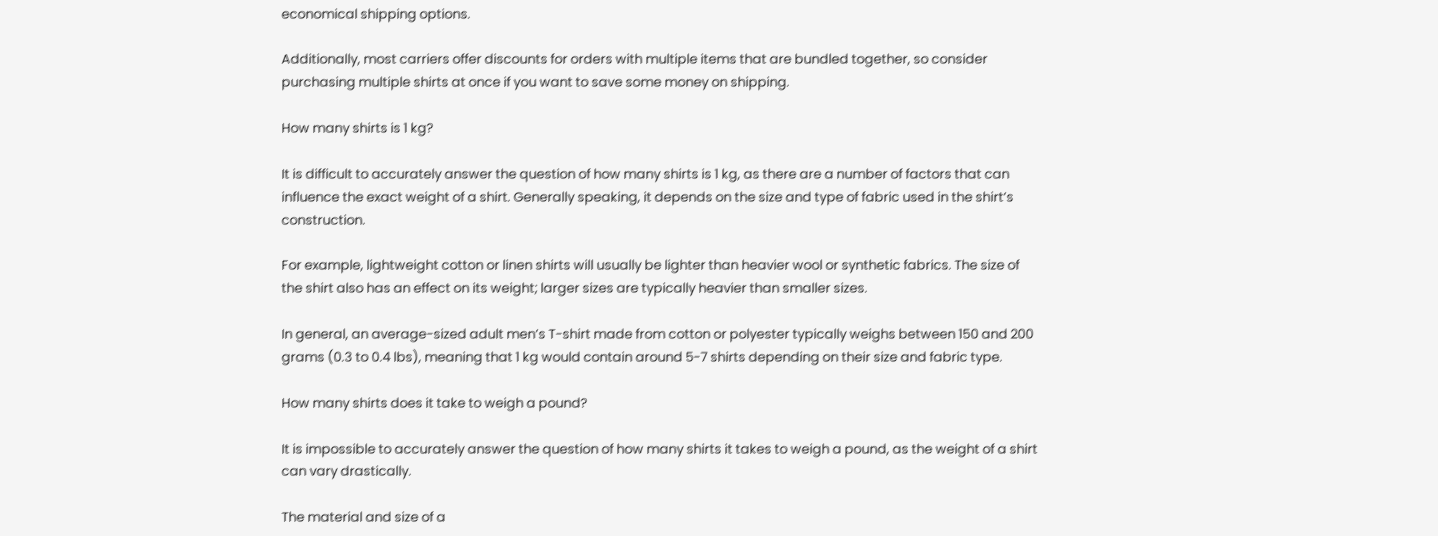economical shipping options.

Additionally, most carriers offer discounts for orders with multiple items that are bundled together, so consider purchasing multiple shirts at once if you want to save some money on shipping.

How many shirts is 1 kg?

It is difficult to accurately answer the question of how many shirts is 1 kg, as there are a number of factors that can influence the exact weight of a shirt. Generally speaking, it depends on the size and type of fabric used in the shirt’s construction.

For example, lightweight cotton or linen shirts will usually be lighter than heavier wool or synthetic fabrics. The size of the shirt also has an effect on its weight; larger sizes are typically heavier than smaller sizes.

In general, an average-sized adult men’s T-shirt made from cotton or polyester typically weighs between 150 and 200 grams (0.3 to 0.4 lbs), meaning that 1 kg would contain around 5-7 shirts depending on their size and fabric type.

How many shirts does it take to weigh a pound?

It is impossible to accurately answer the question of how many shirts it takes to weigh a pound, as the weight of a shirt can vary drastically.

The material and size of a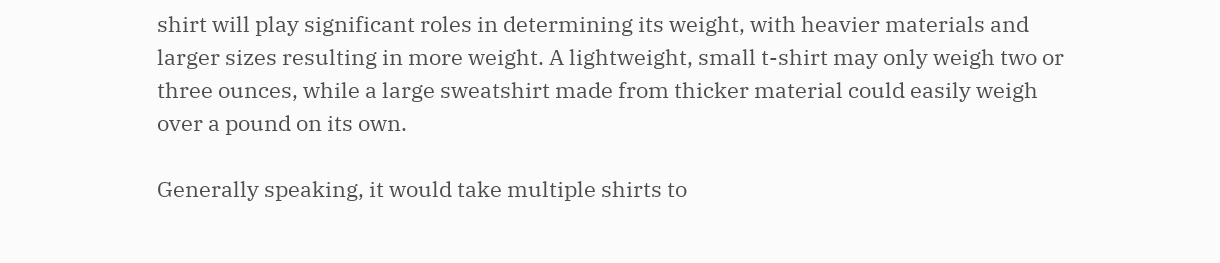shirt will play significant roles in determining its weight, with heavier materials and larger sizes resulting in more weight. A lightweight, small t-shirt may only weigh two or three ounces, while a large sweatshirt made from thicker material could easily weigh over a pound on its own.

Generally speaking, it would take multiple shirts to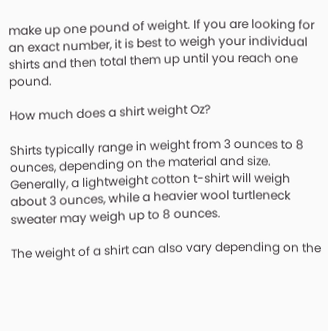make up one pound of weight. If you are looking for an exact number, it is best to weigh your individual shirts and then total them up until you reach one pound.

How much does a shirt weight Oz?

Shirts typically range in weight from 3 ounces to 8 ounces, depending on the material and size. Generally, a lightweight cotton t-shirt will weigh about 3 ounces, while a heavier wool turtleneck sweater may weigh up to 8 ounces.

The weight of a shirt can also vary depending on the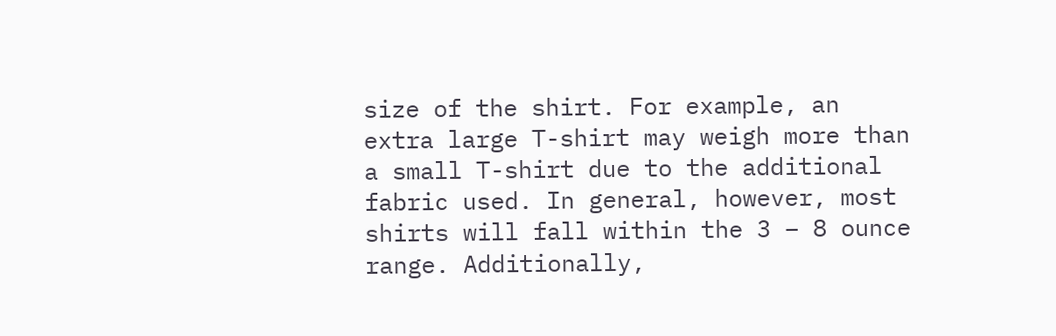size of the shirt. For example, an extra large T-shirt may weigh more than a small T-shirt due to the additional fabric used. In general, however, most shirts will fall within the 3 – 8 ounce range. Additionally,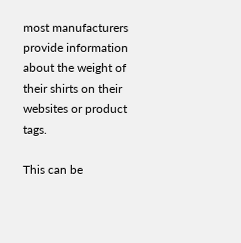most manufacturers provide information about the weight of their shirts on their websites or product tags.

This can be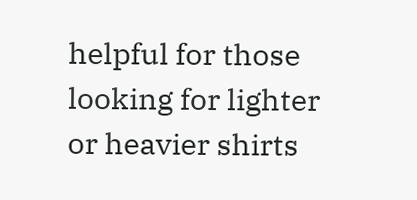helpful for those looking for lighter or heavier shirts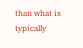than what is typically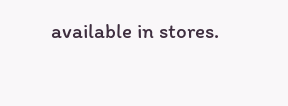available in stores.